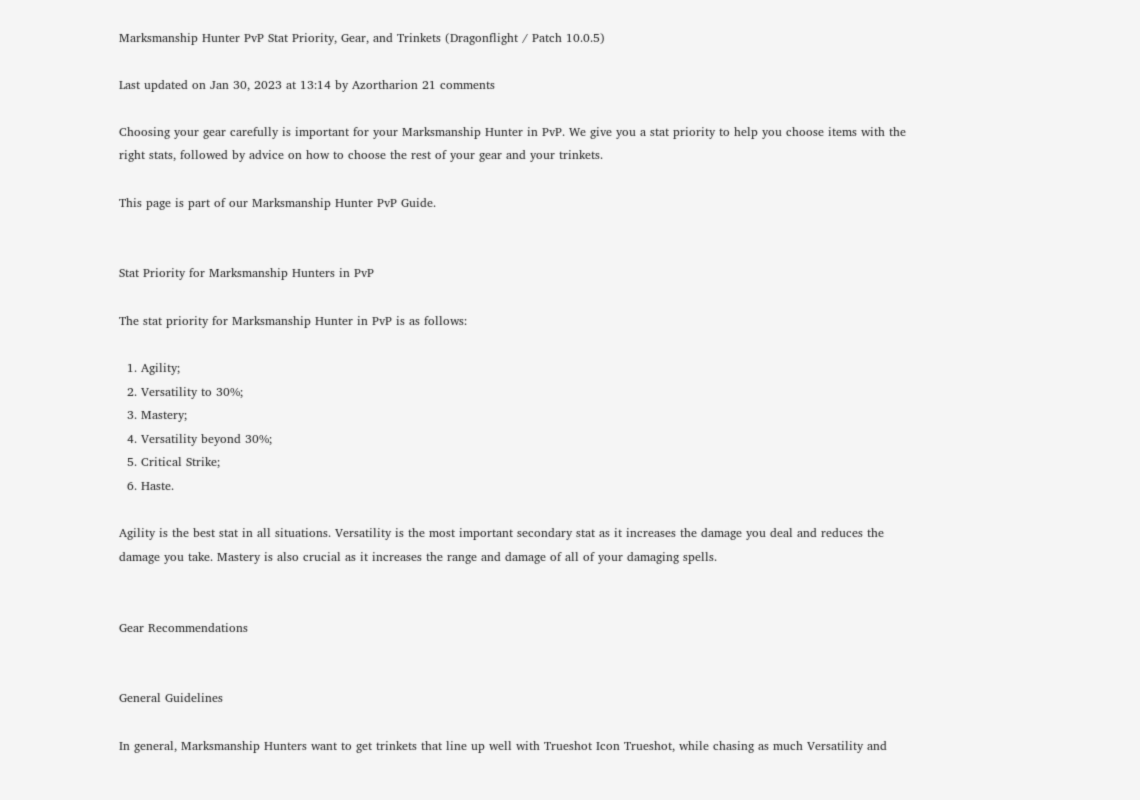Marksmanship Hunter PvP Stat Priority, Gear, and Trinkets (Dragonflight / Patch 10.0.5)

Last updated on Jan 30, 2023 at 13:14 by Azortharion 21 comments

Choosing your gear carefully is important for your Marksmanship Hunter in PvP. We give you a stat priority to help you choose items with the right stats, followed by advice on how to choose the rest of your gear and your trinkets.

This page is part of our Marksmanship Hunter PvP Guide.


Stat Priority for Marksmanship Hunters in PvP

The stat priority for Marksmanship Hunter in PvP is as follows:

  1. Agility;
  2. Versatility to 30%;
  3. Mastery;
  4. Versatility beyond 30%;
  5. Critical Strike;
  6. Haste.

Agility is the best stat in all situations. Versatility is the most important secondary stat as it increases the damage you deal and reduces the damage you take. Mastery is also crucial as it increases the range and damage of all of your damaging spells.


Gear Recommendations


General Guidelines

In general, Marksmanship Hunters want to get trinkets that line up well with Trueshot Icon Trueshot, while chasing as much Versatility and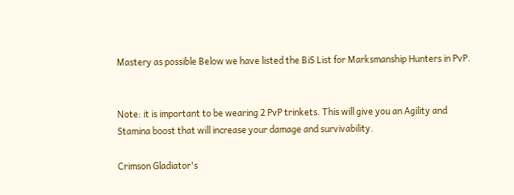Mastery as possible Below we have listed the BiS List for Marksmanship Hunters in PvP.


Note: it is important to be wearing 2 PvP trinkets. This will give you an Agility and Stamina boost that will increase your damage and survivability.

Crimson Gladiator's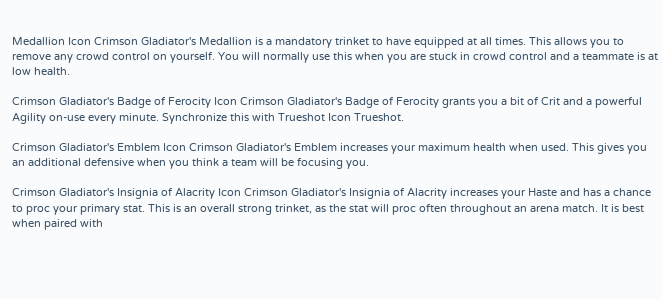Medallion Icon Crimson Gladiator's Medallion is a mandatory trinket to have equipped at all times. This allows you to remove any crowd control on yourself. You will normally use this when you are stuck in crowd control and a teammate is at low health.

Crimson Gladiator's Badge of Ferocity Icon Crimson Gladiator's Badge of Ferocity grants you a bit of Crit and a powerful Agility on-use every minute. Synchronize this with Trueshot Icon Trueshot.

Crimson Gladiator's Emblem Icon Crimson Gladiator's Emblem increases your maximum health when used. This gives you an additional defensive when you think a team will be focusing you.

Crimson Gladiator's Insignia of Alacrity Icon Crimson Gladiator's Insignia of Alacrity increases your Haste and has a chance to proc your primary stat. This is an overall strong trinket, as the stat will proc often throughout an arena match. It is best when paired with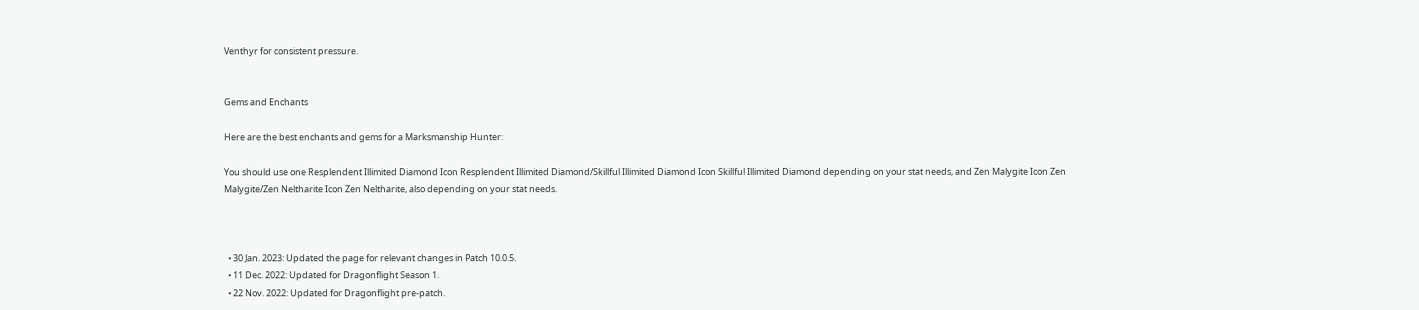Venthyr for consistent pressure.


Gems and Enchants

Here are the best enchants and gems for a Marksmanship Hunter:

You should use one Resplendent Illimited Diamond Icon Resplendent Illimited Diamond/Skillful Illimited Diamond Icon Skillful Illimited Diamond depending on your stat needs, and Zen Malygite Icon Zen Malygite/Zen Neltharite Icon Zen Neltharite, also depending on your stat needs.



  • 30 Jan. 2023: Updated the page for relevant changes in Patch 10.0.5.
  • 11 Dec. 2022: Updated for Dragonflight Season 1.
  • 22 Nov. 2022: Updated for Dragonflight pre-patch.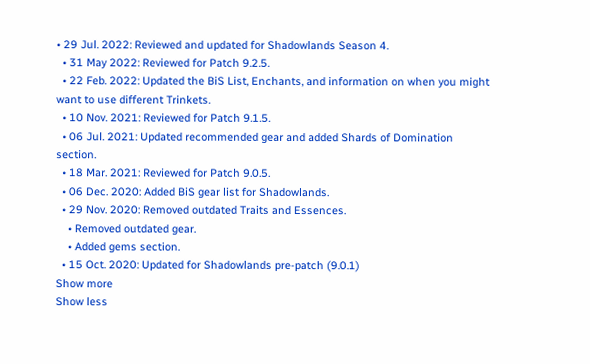• 29 Jul. 2022: Reviewed and updated for Shadowlands Season 4.
  • 31 May 2022: Reviewed for Patch 9.2.5.
  • 22 Feb. 2022: Updated the BiS List, Enchants, and information on when you might want to use different Trinkets.
  • 10 Nov. 2021: Reviewed for Patch 9.1.5.
  • 06 Jul. 2021: Updated recommended gear and added Shards of Domination section.
  • 18 Mar. 2021: Reviewed for Patch 9.0.5.
  • 06 Dec. 2020: Added BiS gear list for Shadowlands.
  • 29 Nov. 2020: Removed outdated Traits and Essences.
    • Removed outdated gear.
    • Added gems section.
  • 15 Oct. 2020: Updated for Shadowlands pre-patch (9.0.1)
Show more
Show less